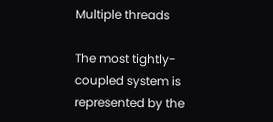Multiple threads

The most tightly-coupled system is represented by the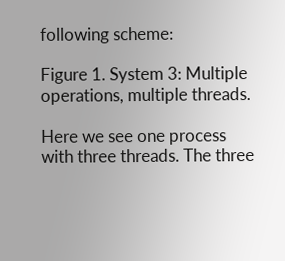following scheme:

Figure 1. System 3: Multiple operations, multiple threads.

Here we see one process with three threads. The three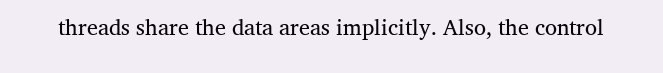threads share the data areas implicitly. Also, the control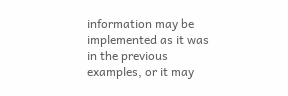information may be implemented as it was in the previous examples, or it may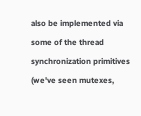also be implemented via some of the thread synchronization primitives (we've seen mutexes,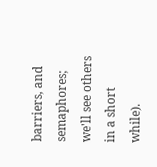barriers, and semaphores; we'll see others in a short while).